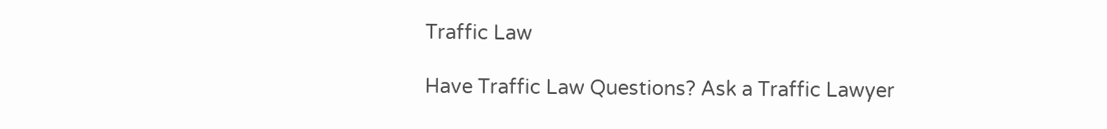Traffic Law

Have Traffic Law Questions? Ask a Traffic Lawyer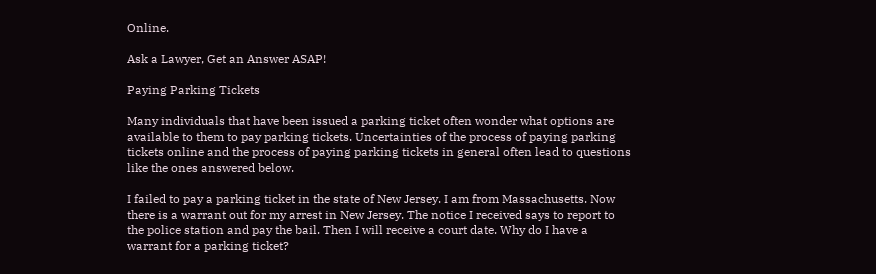Online.

Ask a Lawyer, Get an Answer ASAP!

Paying Parking Tickets

Many individuals that have been issued a parking ticket often wonder what options are available to them to pay parking tickets. Uncertainties of the process of paying parking tickets online and the process of paying parking tickets in general often lead to questions like the ones answered below.

I failed to pay a parking ticket in the state of New Jersey. I am from Massachusetts. Now there is a warrant out for my arrest in New Jersey. The notice I received says to report to the police station and pay the bail. Then I will receive a court date. Why do I have a warrant for a parking ticket?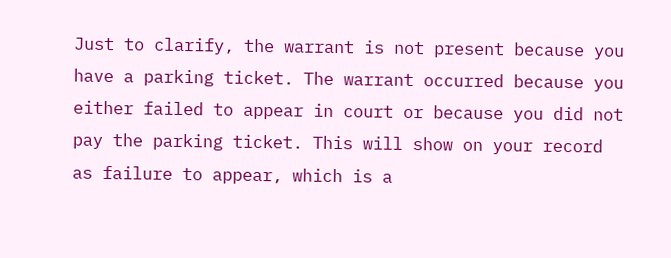Just to clarify, the warrant is not present because you have a parking ticket. The warrant occurred because you either failed to appear in court or because you did not pay the parking ticket. This will show on your record as failure to appear, which is a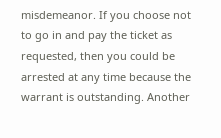misdemeanor. If you choose not to go in and pay the ticket as requested, then you could be arrested at any time because the warrant is outstanding. Another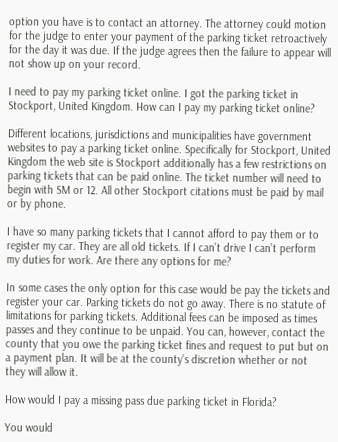option you have is to contact an attorney. The attorney could motion for the judge to enter your payment of the parking ticket retroactively for the day it was due. If the judge agrees then the failure to appear will not show up on your record.

I need to pay my parking ticket online. I got the parking ticket in Stockport, United Kingdom. How can I pay my parking ticket online?

Different locations, jurisdictions and municipalities have government websites to pay a parking ticket online. Specifically for Stockport, United Kingdom the web site is Stockport additionally has a few restrictions on parking tickets that can be paid online. The ticket number will need to begin with SM or 12. All other Stockport citations must be paid by mail or by phone.

I have so many parking tickets that I cannot afford to pay them or to register my car. They are all old tickets. If I can’t drive I can’t perform my duties for work. Are there any options for me?

In some cases the only option for this case would be pay the tickets and register your car. Parking tickets do not go away. There is no statute of limitations for parking tickets. Additional fees can be imposed as times passes and they continue to be unpaid. You can, however, contact the county that you owe the parking ticket fines and request to put but on a payment plan. It will be at the county’s discretion whether or not they will allow it.

How would I pay a missing pass due parking ticket in Florida?

You would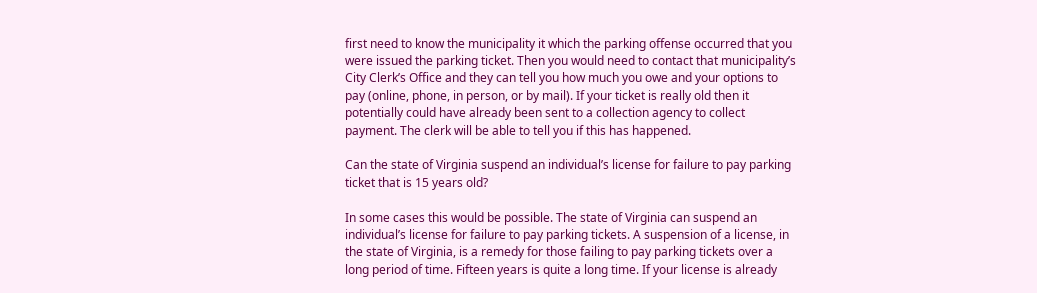first need to know the municipality it which the parking offense occurred that you were issued the parking ticket. Then you would need to contact that municipality’s City Clerk’s Office and they can tell you how much you owe and your options to pay (online, phone, in person, or by mail). If your ticket is really old then it potentially could have already been sent to a collection agency to collect payment. The clerk will be able to tell you if this has happened.

Can the state of Virginia suspend an individual’s license for failure to pay parking ticket that is 15 years old?

In some cases this would be possible. The state of Virginia can suspend an individual’s license for failure to pay parking tickets. A suspension of a license, in the state of Virginia, is a remedy for those failing to pay parking tickets over a long period of time. Fifteen years is quite a long time. If your license is already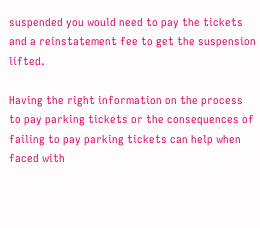suspended you would need to pay the tickets and a reinstatement fee to get the suspension lifted.

Having the right information on the process to pay parking tickets or the consequences of failing to pay parking tickets can help when faced with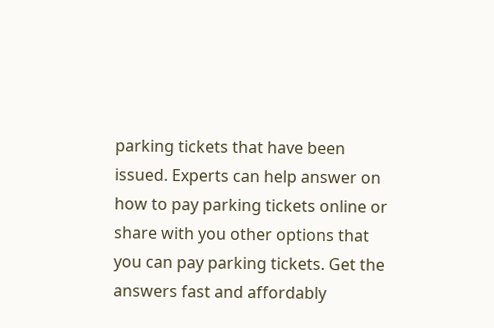parking tickets that have been issued. Experts can help answer on how to pay parking tickets online or share with you other options that you can pay parking tickets. Get the answers fast and affordably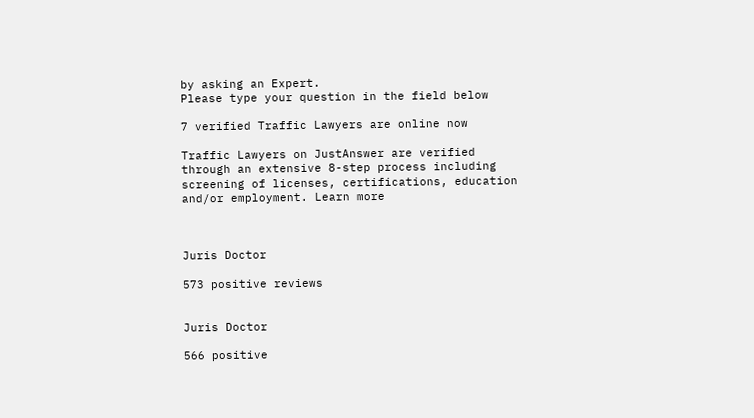by asking an Expert.
Please type your question in the field below

7 verified Traffic Lawyers are online now

Traffic Lawyers on JustAnswer are verified through an extensive 8-step process including screening of licenses, certifications, education and/or employment. Learn more



Juris Doctor

573 positive reviews


Juris Doctor

566 positive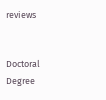reviews


Doctoral Degree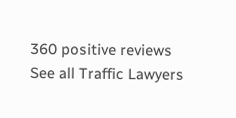360 positive reviews
See all Traffic Lawyers